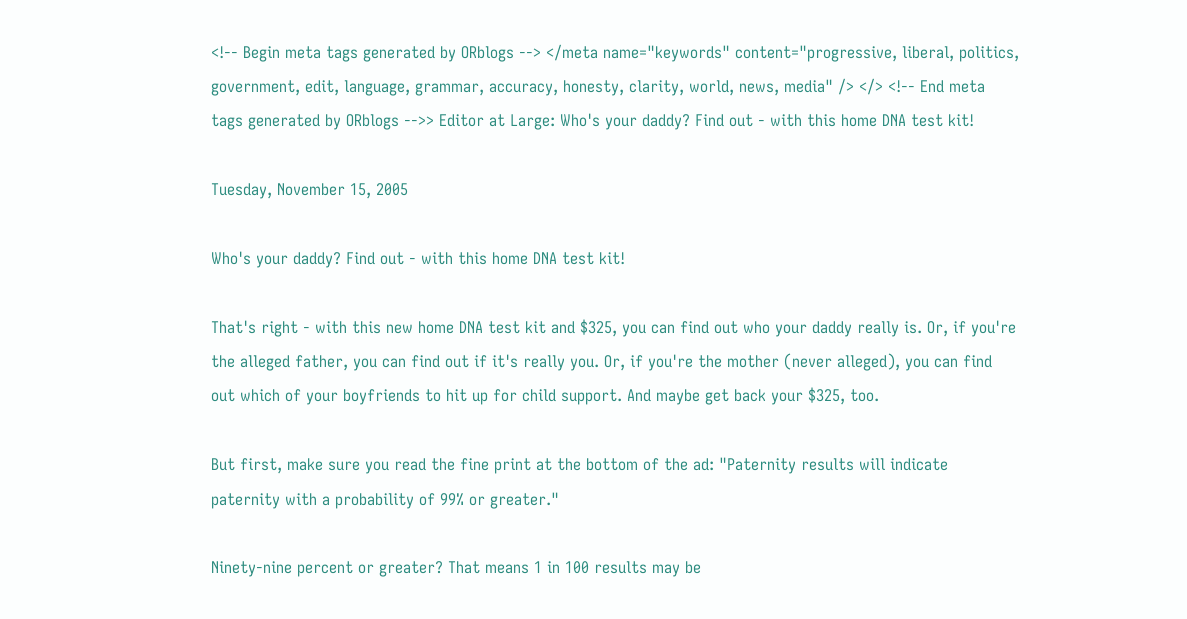<!-- Begin meta tags generated by ORblogs --> </meta name="keywords" content="progressive, liberal, politics, government, edit, language, grammar, accuracy, honesty, clarity, world, news, media" /> </> <!-- End meta tags generated by ORblogs -->> Editor at Large: Who's your daddy? Find out - with this home DNA test kit!

Tuesday, November 15, 2005

Who's your daddy? Find out - with this home DNA test kit!

That's right - with this new home DNA test kit and $325, you can find out who your daddy really is. Or, if you're the alleged father, you can find out if it's really you. Or, if you're the mother (never alleged), you can find out which of your boyfriends to hit up for child support. And maybe get back your $325, too.

But first, make sure you read the fine print at the bottom of the ad: "Paternity results will indicate paternity with a probability of 99% or greater."

Ninety-nine percent or greater? That means 1 in 100 results may be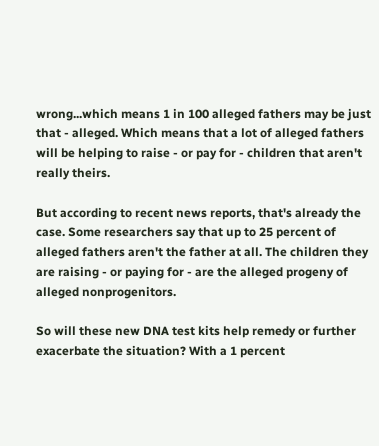wrong...which means 1 in 100 alleged fathers may be just that - alleged. Which means that a lot of alleged fathers will be helping to raise - or pay for - children that aren't really theirs.

But according to recent news reports, that's already the case. Some researchers say that up to 25 percent of alleged fathers aren't the father at all. The children they are raising - or paying for - are the alleged progeny of alleged nonprogenitors.

So will these new DNA test kits help remedy or further exacerbate the situation? With a 1 percent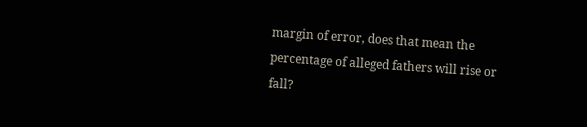margin of error, does that mean the percentage of alleged fathers will rise or fall?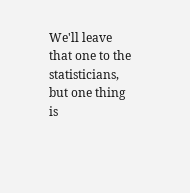We'll leave that one to the statisticians, but one thing is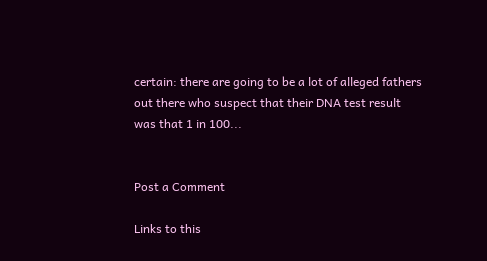certain: there are going to be a lot of alleged fathers out there who suspect that their DNA test result was that 1 in 100...


Post a Comment

Links to this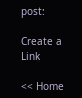post:

Create a Link

<< Home